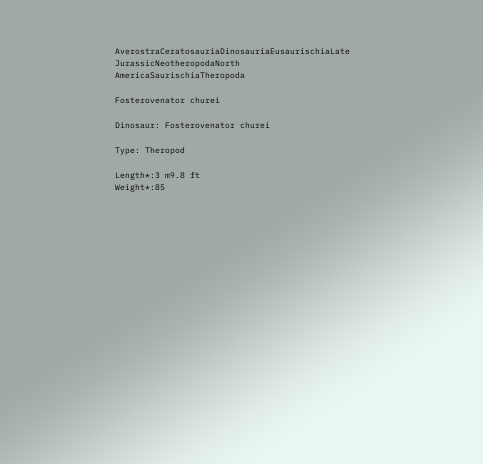AverostraCeratosauriaDinosauriaEusaurischiaLate JurassicNeotheropodaNorth AmericaSaurischiaTheropoda

Fosterovenator churei

Dinosaur: Fosterovenator churei

Type: Theropod

Length*:3 m9.8 ft
Weight*:85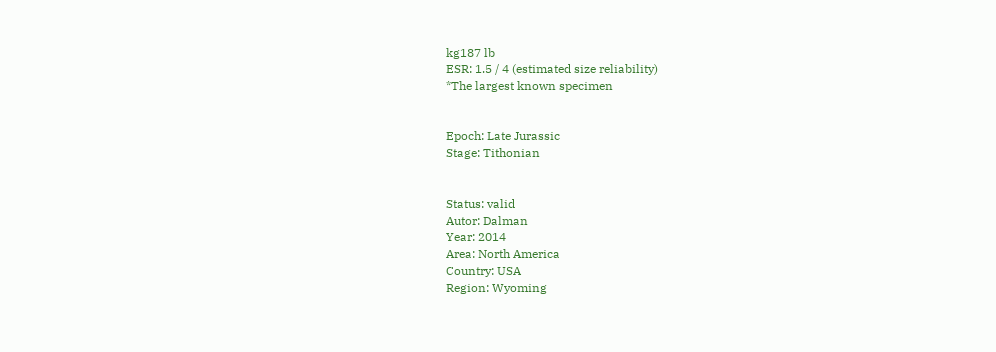kg187 lb
ESR: 1.5 / 4 (estimated size reliability)
*The largest known specimen


Epoch: Late Jurassic
Stage: Tithonian


Status: valid
Autor: Dalman
Year: 2014
Area: North America
Country: USA
Region: Wyoming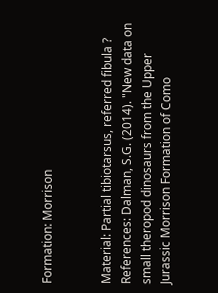Formation: Morrison


Material: Partial tibiotarsus, referred fibula ?
References: Dalman, S.G. (2014). "New data on small theropod dinosaurs from the Upper Jurassic Morrison Formation of Como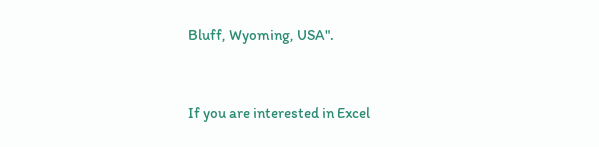Bluff, Wyoming, USA".


If you are interested in Excel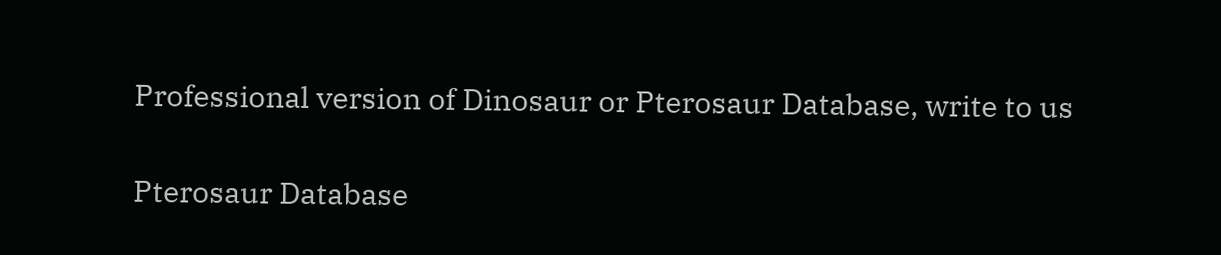Professional version of Dinosaur or Pterosaur Database, write to us

Pterosaur Database